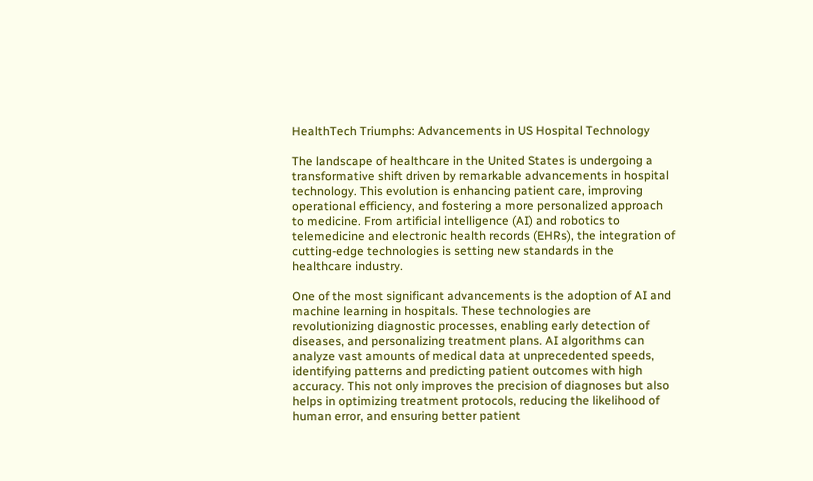HealthTech Triumphs: Advancements in US Hospital Technology

The landscape of healthcare in the United States is undergoing a transformative shift driven by remarkable advancements in hospital technology. This evolution is enhancing patient care, improving operational efficiency, and fostering a more personalized approach to medicine. From artificial intelligence (AI) and robotics to telemedicine and electronic health records (EHRs), the integration of cutting-edge technologies is setting new standards in the healthcare industry.

One of the most significant advancements is the adoption of AI and machine learning in hospitals. These technologies are revolutionizing diagnostic processes, enabling early detection of diseases, and personalizing treatment plans. AI algorithms can analyze vast amounts of medical data at unprecedented speeds, identifying patterns and predicting patient outcomes with high accuracy. This not only improves the precision of diagnoses but also helps in optimizing treatment protocols, reducing the likelihood of human error, and ensuring better patient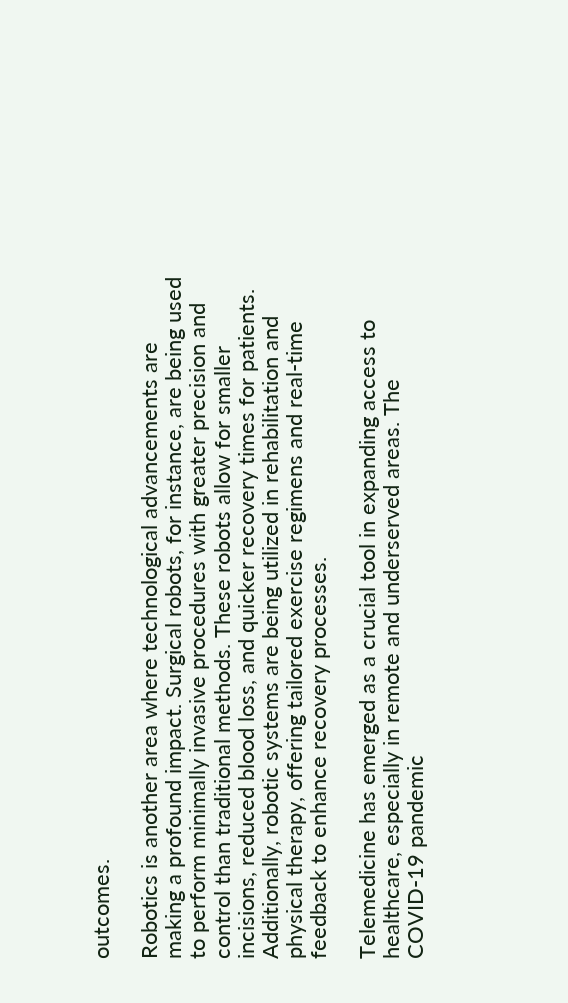outcomes.

Robotics is another area where technological advancements are making a profound impact. Surgical robots, for instance, are being used to perform minimally invasive procedures with greater precision and control than traditional methods. These robots allow for smaller incisions, reduced blood loss, and quicker recovery times for patients. Additionally, robotic systems are being utilized in rehabilitation and physical therapy, offering tailored exercise regimens and real-time feedback to enhance recovery processes.

Telemedicine has emerged as a crucial tool in expanding access to healthcare, especially in remote and underserved areas. The COVID-19 pandemic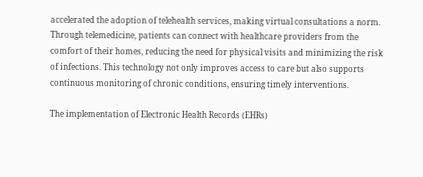accelerated the adoption of telehealth services, making virtual consultations a norm. Through telemedicine, patients can connect with healthcare providers from the comfort of their homes, reducing the need for physical visits and minimizing the risk of infections. This technology not only improves access to care but also supports continuous monitoring of chronic conditions, ensuring timely interventions.

The implementation of Electronic Health Records (EHRs)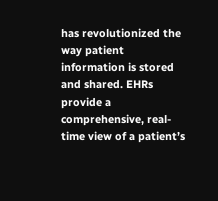has revolutionized the way patient information is stored and shared. EHRs provide a comprehensive, real-time view of a patient’s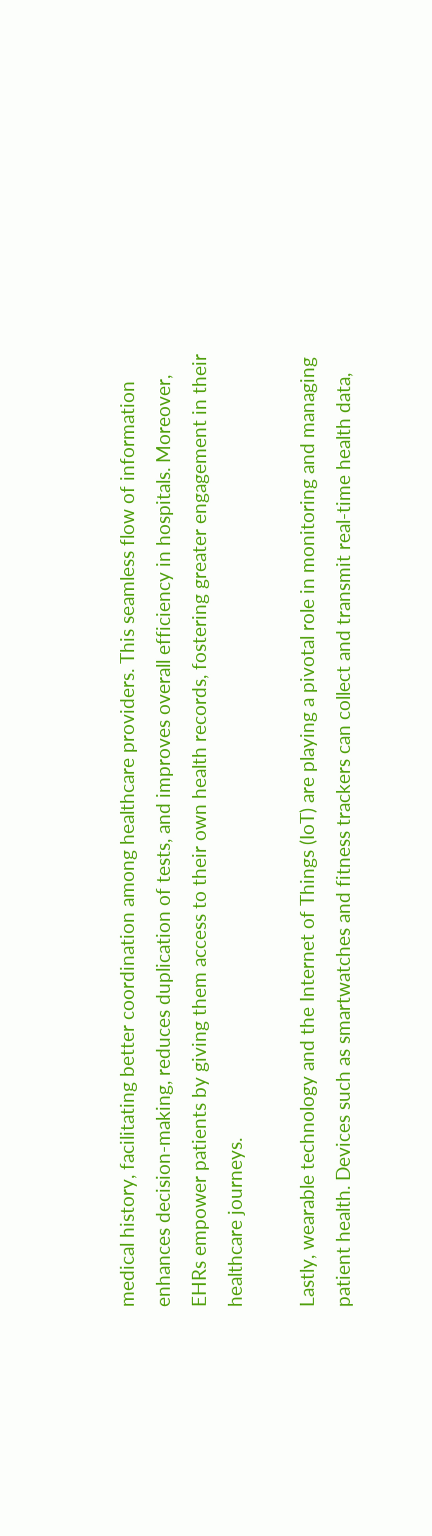medical history, facilitating better coordination among healthcare providers. This seamless flow of information enhances decision-making, reduces duplication of tests, and improves overall efficiency in hospitals. Moreover, EHRs empower patients by giving them access to their own health records, fostering greater engagement in their healthcare journeys.

Lastly, wearable technology and the Internet of Things (IoT) are playing a pivotal role in monitoring and managing patient health. Devices such as smartwatches and fitness trackers can collect and transmit real-time health data,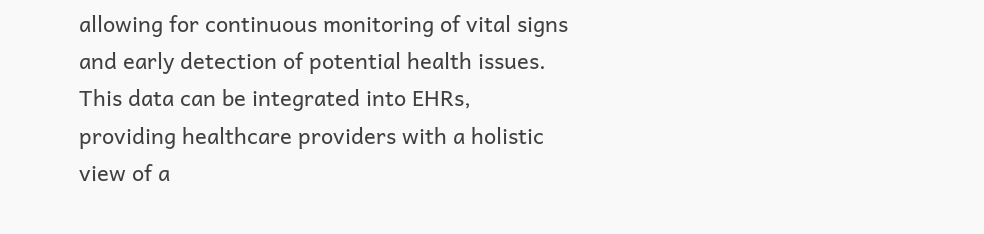allowing for continuous monitoring of vital signs and early detection of potential health issues. This data can be integrated into EHRs, providing healthcare providers with a holistic view of a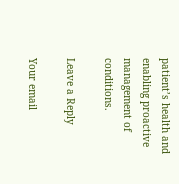patient’s health and enabling proactive management of conditions.

Leave a Reply

Your email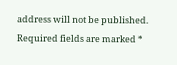address will not be published. Required fields are marked *